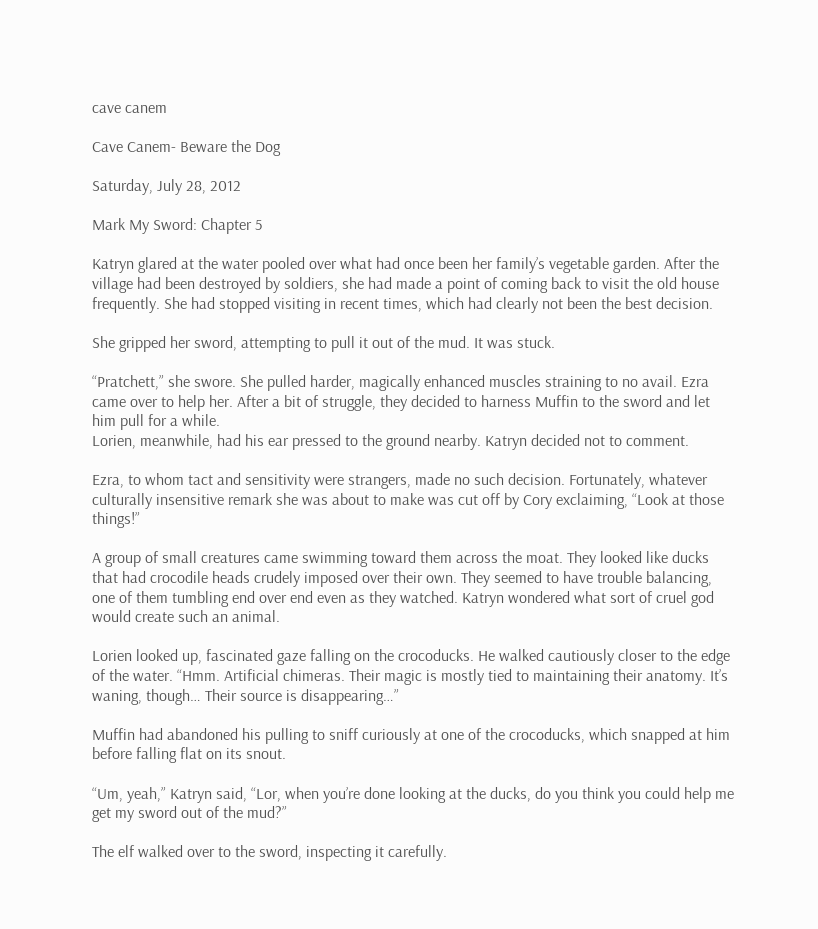cave canem

Cave Canem- Beware the Dog

Saturday, July 28, 2012

Mark My Sword: Chapter 5

Katryn glared at the water pooled over what had once been her family’s vegetable garden. After the village had been destroyed by soldiers, she had made a point of coming back to visit the old house frequently. She had stopped visiting in recent times, which had clearly not been the best decision.

She gripped her sword, attempting to pull it out of the mud. It was stuck.

“Pratchett,” she swore. She pulled harder, magically enhanced muscles straining to no avail. Ezra came over to help her. After a bit of struggle, they decided to harness Muffin to the sword and let him pull for a while.
Lorien, meanwhile, had his ear pressed to the ground nearby. Katryn decided not to comment.

Ezra, to whom tact and sensitivity were strangers, made no such decision. Fortunately, whatever culturally insensitive remark she was about to make was cut off by Cory exclaiming, “Look at those things!”

A group of small creatures came swimming toward them across the moat. They looked like ducks that had crocodile heads crudely imposed over their own. They seemed to have trouble balancing, one of them tumbling end over end even as they watched. Katryn wondered what sort of cruel god would create such an animal.

Lorien looked up, fascinated gaze falling on the crocoducks. He walked cautiously closer to the edge of the water. “Hmm. Artificial chimeras. Their magic is mostly tied to maintaining their anatomy. It’s waning, though… Their source is disappearing…”

Muffin had abandoned his pulling to sniff curiously at one of the crocoducks, which snapped at him before falling flat on its snout.

“Um, yeah,” Katryn said, “Lor, when you’re done looking at the ducks, do you think you could help me get my sword out of the mud?”

The elf walked over to the sword, inspecting it carefully.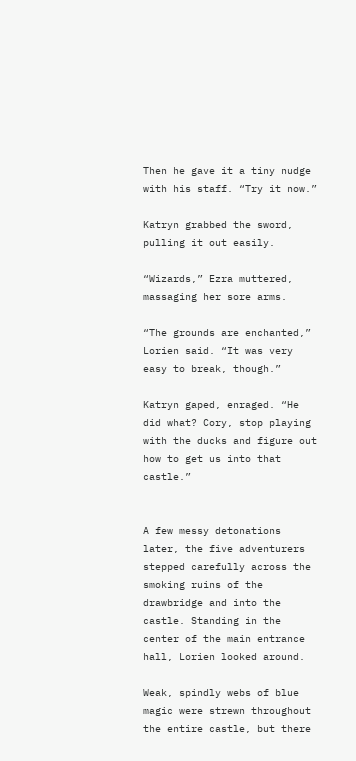Then he gave it a tiny nudge with his staff. “Try it now.”

Katryn grabbed the sword, pulling it out easily.

“Wizards,” Ezra muttered, massaging her sore arms.

“The grounds are enchanted,” Lorien said. “It was very easy to break, though.”

Katryn gaped, enraged. “He did what? Cory, stop playing with the ducks and figure out how to get us into that castle.”


A few messy detonations later, the five adventurers stepped carefully across the smoking ruins of the drawbridge and into the castle. Standing in the center of the main entrance hall, Lorien looked around.

Weak, spindly webs of blue magic were strewn throughout the entire castle, but there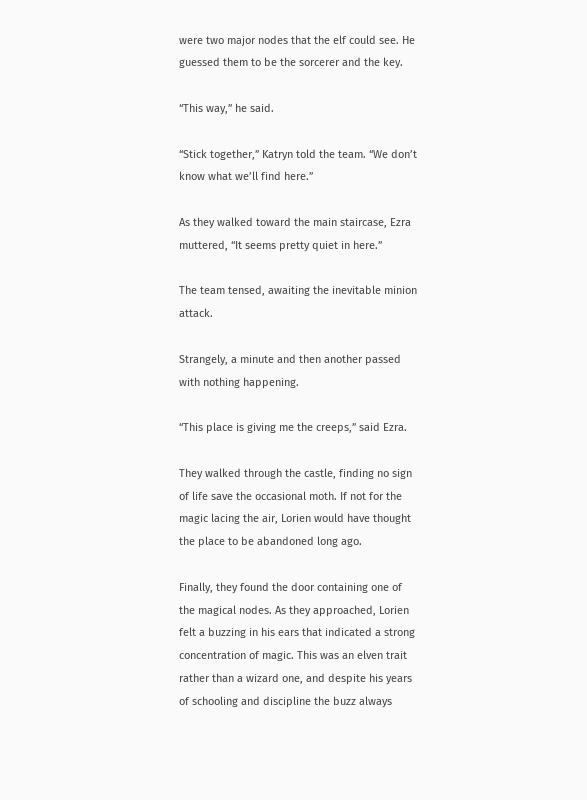were two major nodes that the elf could see. He guessed them to be the sorcerer and the key.

“This way,” he said.

“Stick together,” Katryn told the team. “We don’t know what we’ll find here.”

As they walked toward the main staircase, Ezra muttered, “It seems pretty quiet in here.”

The team tensed, awaiting the inevitable minion attack.

Strangely, a minute and then another passed with nothing happening.

“This place is giving me the creeps,” said Ezra.

They walked through the castle, finding no sign of life save the occasional moth. If not for the magic lacing the air, Lorien would have thought the place to be abandoned long ago.

Finally, they found the door containing one of the magical nodes. As they approached, Lorien felt a buzzing in his ears that indicated a strong concentration of magic. This was an elven trait rather than a wizard one, and despite his years of schooling and discipline the buzz always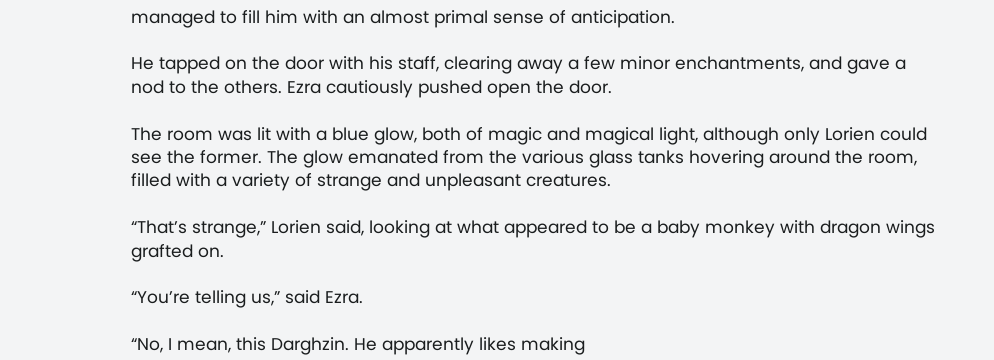managed to fill him with an almost primal sense of anticipation.

He tapped on the door with his staff, clearing away a few minor enchantments, and gave a nod to the others. Ezra cautiously pushed open the door.

The room was lit with a blue glow, both of magic and magical light, although only Lorien could see the former. The glow emanated from the various glass tanks hovering around the room, filled with a variety of strange and unpleasant creatures.

“That’s strange,” Lorien said, looking at what appeared to be a baby monkey with dragon wings grafted on.

“You’re telling us,” said Ezra.

“No, I mean, this Darghzin. He apparently likes making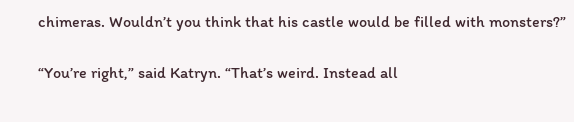chimeras. Wouldn’t you think that his castle would be filled with monsters?”

“You’re right,” said Katryn. “That’s weird. Instead all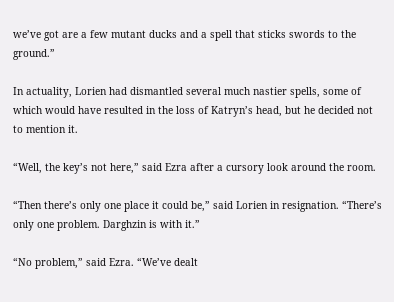we’ve got are a few mutant ducks and a spell that sticks swords to the ground.”

In actuality, Lorien had dismantled several much nastier spells, some of which would have resulted in the loss of Katryn’s head, but he decided not to mention it.

“Well, the key’s not here,” said Ezra after a cursory look around the room.

“Then there’s only one place it could be,” said Lorien in resignation. “There’s only one problem. Darghzin is with it.”

“No problem,” said Ezra. “We’ve dealt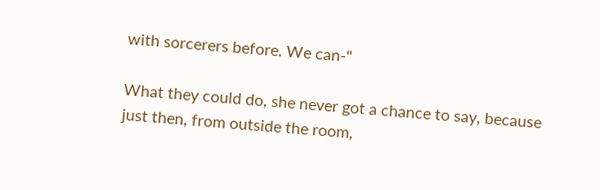with sorcerers before. We can-"

What they could do, she never got a chance to say, because just then, from outside the room,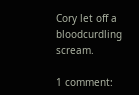Cory let off a bloodcurdling scream.

1 comment: